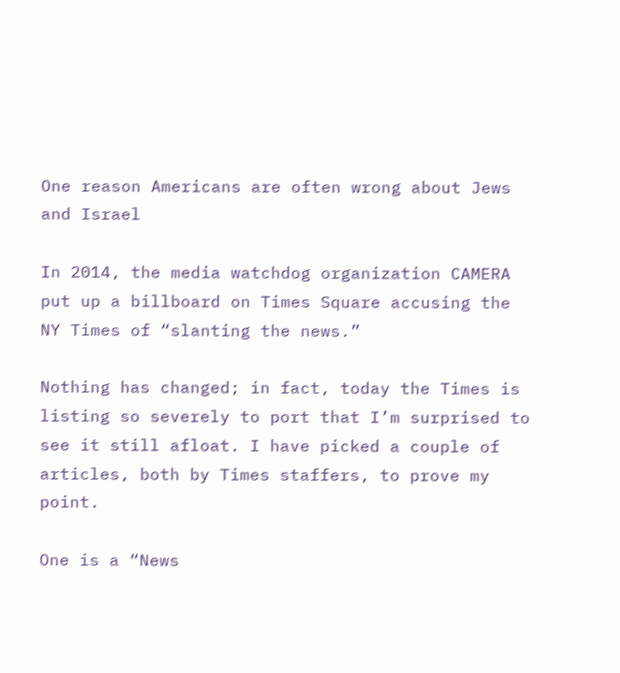One reason Americans are often wrong about Jews and Israel

In 2014, the media watchdog organization CAMERA put up a billboard on Times Square accusing the NY Times of “slanting the news.”

Nothing has changed; in fact, today the Times is listing so severely to port that I’m surprised to see it still afloat. I have picked a couple of articles, both by Times staffers, to prove my point.

One is a “News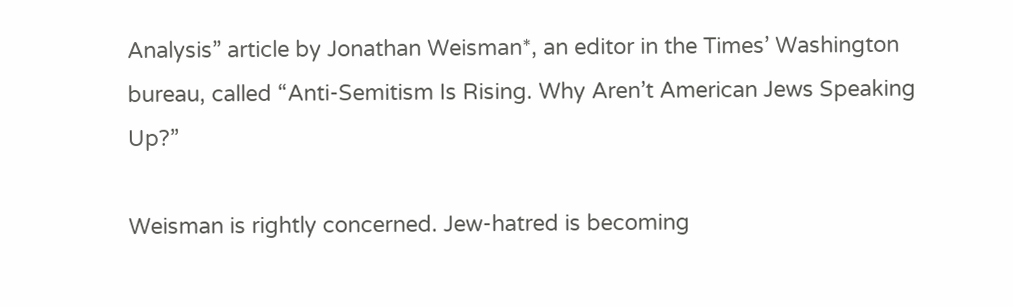Analysis” article by Jonathan Weisman*, an editor in the Times’ Washington bureau, called “Anti-Semitism Is Rising. Why Aren’t American Jews Speaking Up?”

Weisman is rightly concerned. Jew-hatred is becoming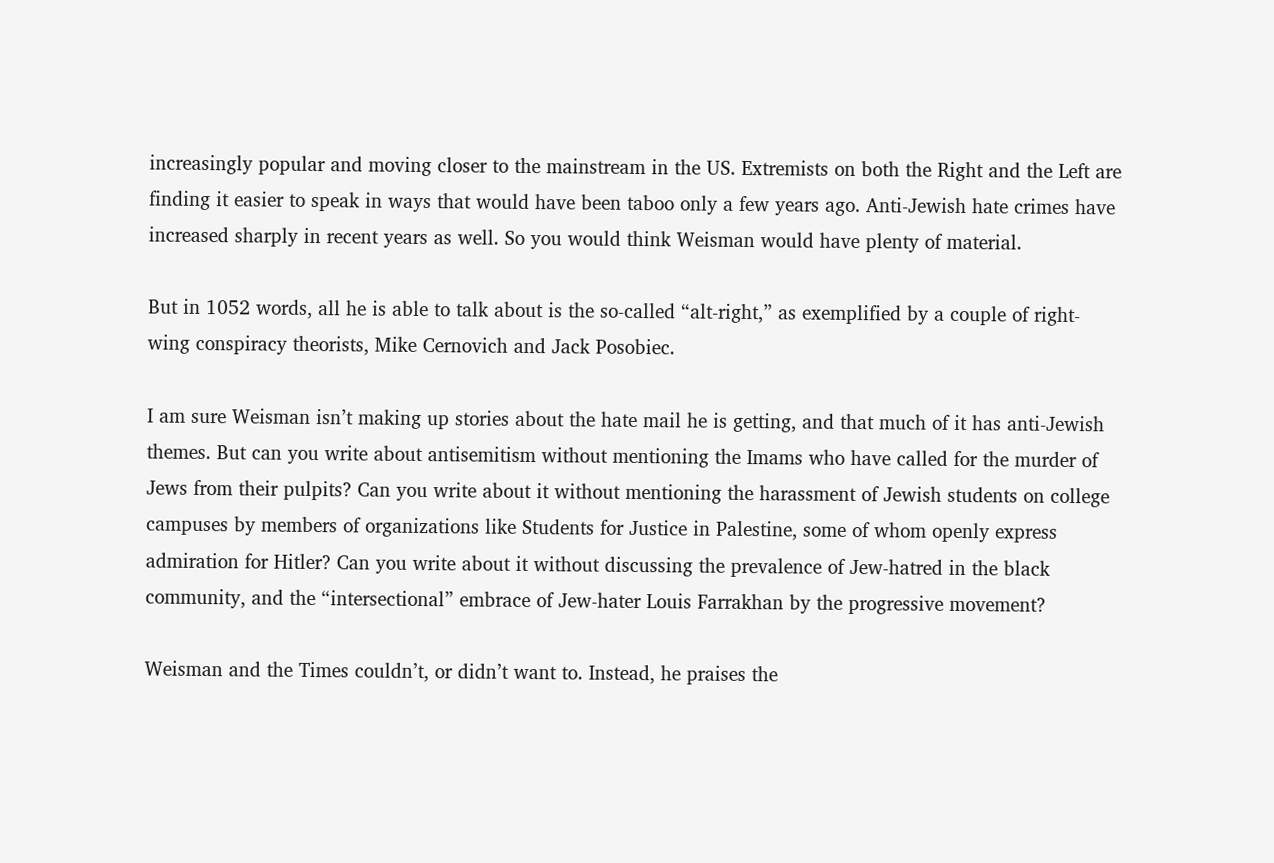increasingly popular and moving closer to the mainstream in the US. Extremists on both the Right and the Left are finding it easier to speak in ways that would have been taboo only a few years ago. Anti-Jewish hate crimes have increased sharply in recent years as well. So you would think Weisman would have plenty of material.

But in 1052 words, all he is able to talk about is the so-called “alt-right,” as exemplified by a couple of right-wing conspiracy theorists, Mike Cernovich and Jack Posobiec.

I am sure Weisman isn’t making up stories about the hate mail he is getting, and that much of it has anti-Jewish themes. But can you write about antisemitism without mentioning the Imams who have called for the murder of Jews from their pulpits? Can you write about it without mentioning the harassment of Jewish students on college campuses by members of organizations like Students for Justice in Palestine, some of whom openly express admiration for Hitler? Can you write about it without discussing the prevalence of Jew-hatred in the black community, and the “intersectional” embrace of Jew-hater Louis Farrakhan by the progressive movement?

Weisman and the Times couldn’t, or didn’t want to. Instead, he praises the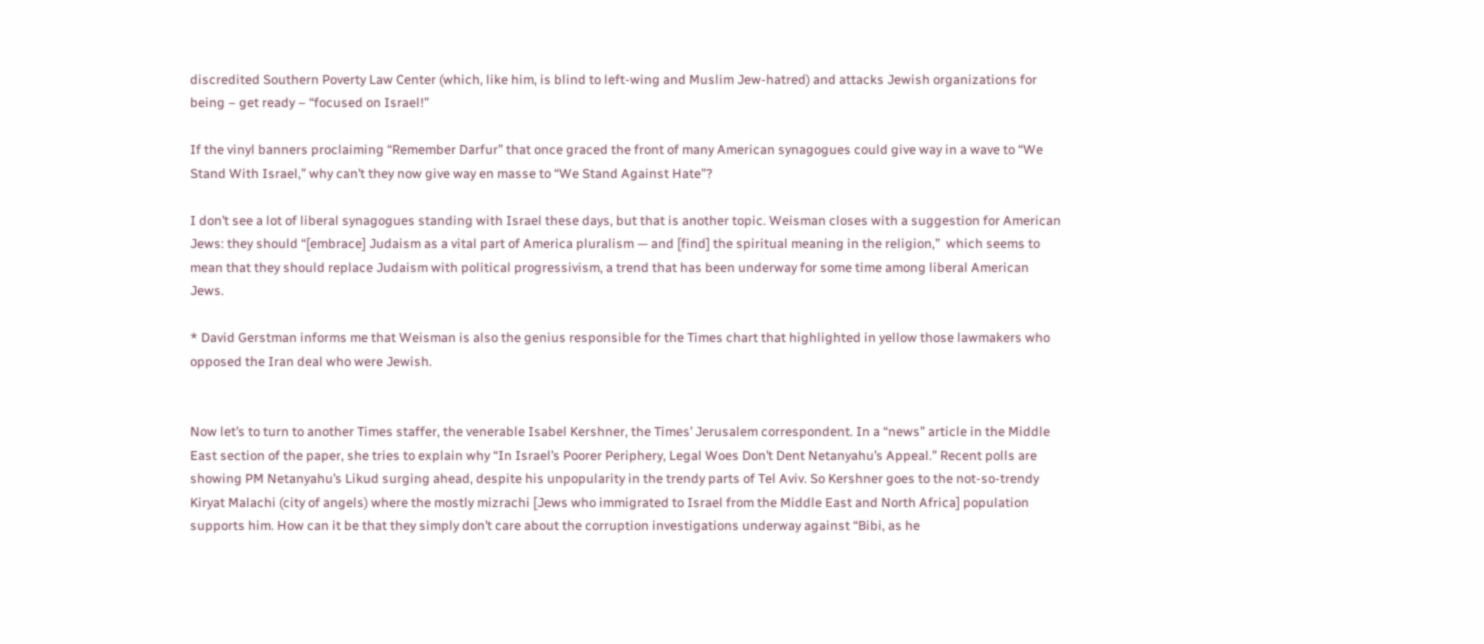discredited Southern Poverty Law Center (which, like him, is blind to left-wing and Muslim Jew-hatred) and attacks Jewish organizations for being – get ready – “focused on Israel!”

If the vinyl banners proclaiming “Remember Darfur” that once graced the front of many American synagogues could give way in a wave to “We Stand With Israel,” why can’t they now give way en masse to “We Stand Against Hate”?

I don’t see a lot of liberal synagogues standing with Israel these days, but that is another topic. Weisman closes with a suggestion for American Jews: they should “[embrace] Judaism as a vital part of America pluralism — and [find] the spiritual meaning in the religion,”  which seems to mean that they should replace Judaism with political progressivism, a trend that has been underway for some time among liberal American Jews.

* David Gerstman informs me that Weisman is also the genius responsible for the Times chart that highlighted in yellow those lawmakers who opposed the Iran deal who were Jewish.


Now let’s to turn to another Times staffer, the venerable Isabel Kershner, the Times’ Jerusalem correspondent. In a “news” article in the Middle East section of the paper, she tries to explain why “In Israel’s Poorer Periphery, Legal Woes Don’t Dent Netanyahu’s Appeal.” Recent polls are showing PM Netanyahu’s Likud surging ahead, despite his unpopularity in the trendy parts of Tel Aviv. So Kershner goes to the not-so-trendy Kiryat Malachi (city of angels) where the mostly mizrachi [Jews who immigrated to Israel from the Middle East and North Africa] population supports him. How can it be that they simply don’t care about the corruption investigations underway against “Bibi, as he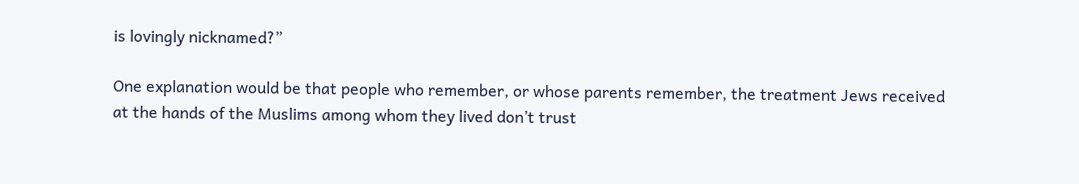is lovingly nicknamed?”

One explanation would be that people who remember, or whose parents remember, the treatment Jews received at the hands of the Muslims among whom they lived don’t trust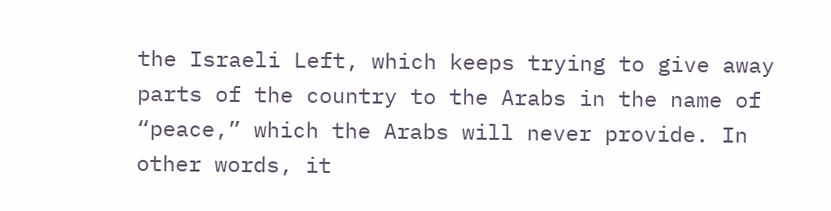the Israeli Left, which keeps trying to give away parts of the country to the Arabs in the name of “peace,” which the Arabs will never provide. In other words, it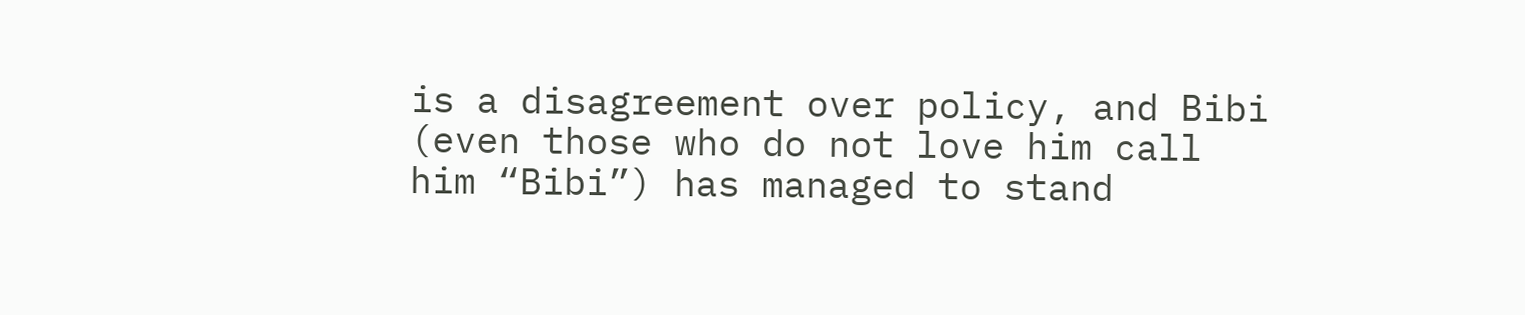is a disagreement over policy, and Bibi (even those who do not love him call him “Bibi”) has managed to stand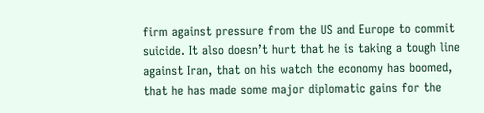firm against pressure from the US and Europe to commit suicide. It also doesn’t hurt that he is taking a tough line against Iran, that on his watch the economy has boomed, that he has made some major diplomatic gains for the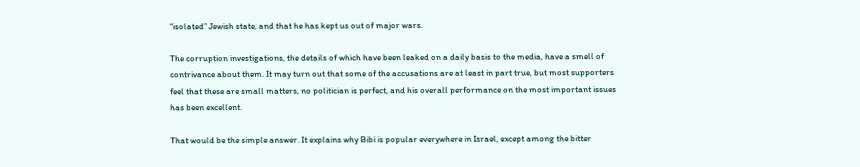“isolated” Jewish state, and that he has kept us out of major wars.

The corruption investigations, the details of which have been leaked on a daily basis to the media, have a smell of contrivance about them. It may turn out that some of the accusations are at least in part true, but most supporters feel that these are small matters, no politician is perfect, and his overall performance on the most important issues has been excellent.

That would be the simple answer. It explains why Bibi is popular everywhere in Israel, except among the bitter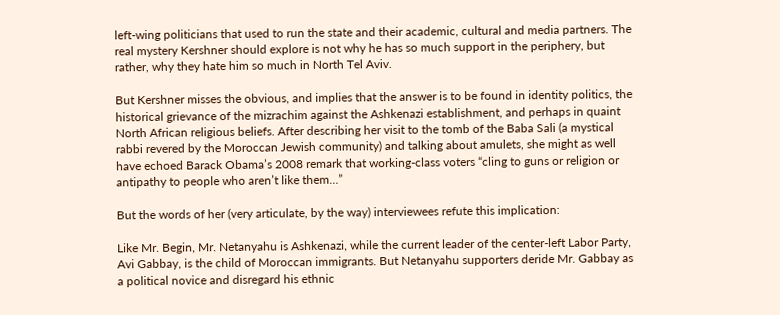left-wing politicians that used to run the state and their academic, cultural and media partners. The real mystery Kershner should explore is not why he has so much support in the periphery, but rather, why they hate him so much in North Tel Aviv.

But Kershner misses the obvious, and implies that the answer is to be found in identity politics, the historical grievance of the mizrachim against the Ashkenazi establishment, and perhaps in quaint North African religious beliefs. After describing her visit to the tomb of the Baba Sali (a mystical rabbi revered by the Moroccan Jewish community) and talking about amulets, she might as well have echoed Barack Obama’s 2008 remark that working-class voters “cling to guns or religion or antipathy to people who aren’t like them…”

But the words of her (very articulate, by the way) interviewees refute this implication:

Like Mr. Begin, Mr. Netanyahu is Ashkenazi, while the current leader of the center-left Labor Party, Avi Gabbay, is the child of Moroccan immigrants. But Netanyahu supporters deride Mr. Gabbay as a political novice and disregard his ethnic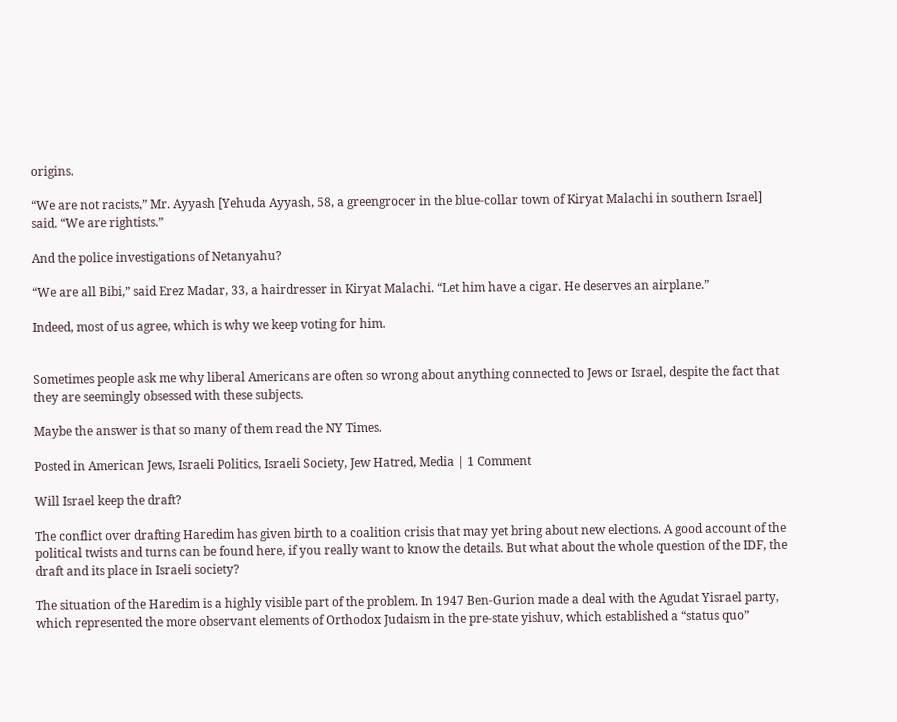origins.

“We are not racists,” Mr. Ayyash [Yehuda Ayyash, 58, a greengrocer in the blue-collar town of Kiryat Malachi in southern Israel] said. “We are rightists.”

And the police investigations of Netanyahu?

“We are all Bibi,” said Erez Madar, 33, a hairdresser in Kiryat Malachi. “Let him have a cigar. He deserves an airplane.”

Indeed, most of us agree, which is why we keep voting for him.


Sometimes people ask me why liberal Americans are often so wrong about anything connected to Jews or Israel, despite the fact that they are seemingly obsessed with these subjects.

Maybe the answer is that so many of them read the NY Times.

Posted in American Jews, Israeli Politics, Israeli Society, Jew Hatred, Media | 1 Comment

Will Israel keep the draft?

The conflict over drafting Haredim has given birth to a coalition crisis that may yet bring about new elections. A good account of the political twists and turns can be found here, if you really want to know the details. But what about the whole question of the IDF, the draft and its place in Israeli society?

The situation of the Haredim is a highly visible part of the problem. In 1947 Ben-Gurion made a deal with the Agudat Yisrael party, which represented the more observant elements of Orthodox Judaism in the pre-state yishuv, which established a “status quo”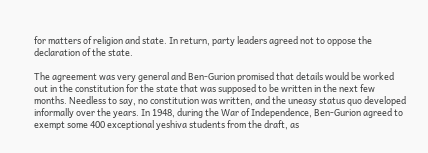for matters of religion and state. In return, party leaders agreed not to oppose the declaration of the state.

The agreement was very general and Ben-Gurion promised that details would be worked out in the constitution for the state that was supposed to be written in the next few months. Needless to say, no constitution was written, and the uneasy status quo developed informally over the years. In 1948, during the War of Independence, Ben-Gurion agreed to exempt some 400 exceptional yeshiva students from the draft, as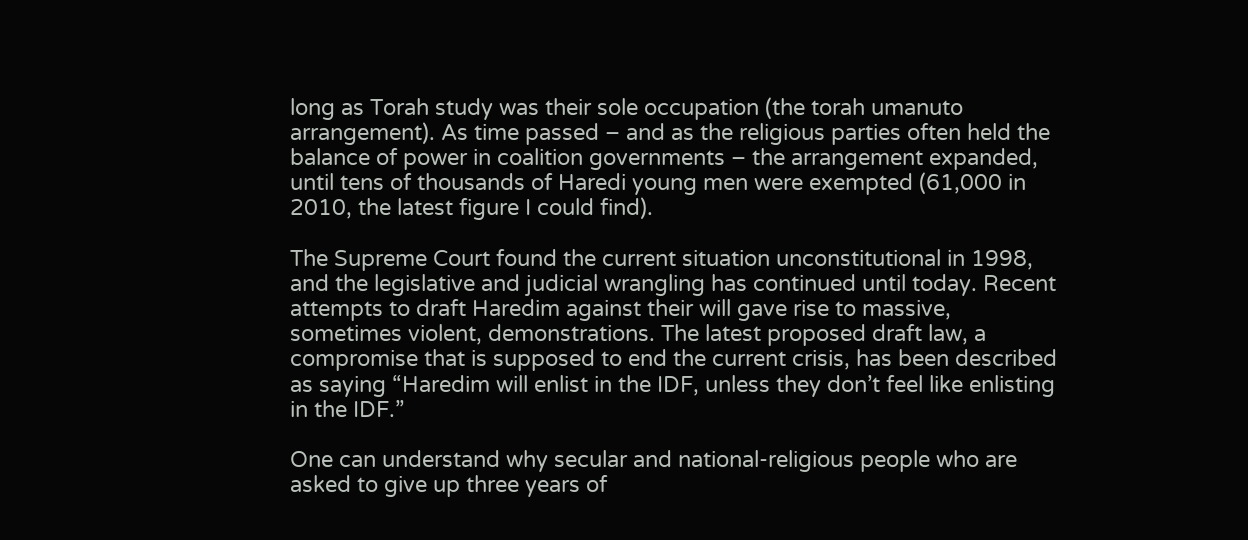long as Torah study was their sole occupation (the torah umanuto arrangement). As time passed – and as the religious parties often held the balance of power in coalition governments – the arrangement expanded, until tens of thousands of Haredi young men were exempted (61,000 in 2010, the latest figure I could find).

The Supreme Court found the current situation unconstitutional in 1998, and the legislative and judicial wrangling has continued until today. Recent attempts to draft Haredim against their will gave rise to massive, sometimes violent, demonstrations. The latest proposed draft law, a compromise that is supposed to end the current crisis, has been described as saying “Haredim will enlist in the IDF, unless they don’t feel like enlisting in the IDF.”

One can understand why secular and national-religious people who are asked to give up three years of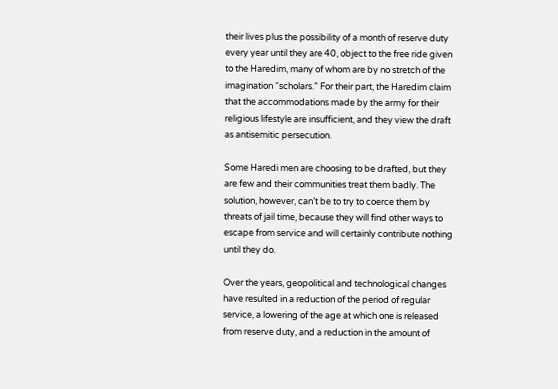their lives plus the possibility of a month of reserve duty every year until they are 40, object to the free ride given to the Haredim, many of whom are by no stretch of the imagination “scholars.” For their part, the Haredim claim that the accommodations made by the army for their religious lifestyle are insufficient, and they view the draft as antisemitic persecution.

Some Haredi men are choosing to be drafted, but they are few and their communities treat them badly. The solution, however, can’t be to try to coerce them by threats of jail time, because they will find other ways to escape from service and will certainly contribute nothing until they do.

Over the years, geopolitical and technological changes have resulted in a reduction of the period of regular service, a lowering of the age at which one is released from reserve duty, and a reduction in the amount of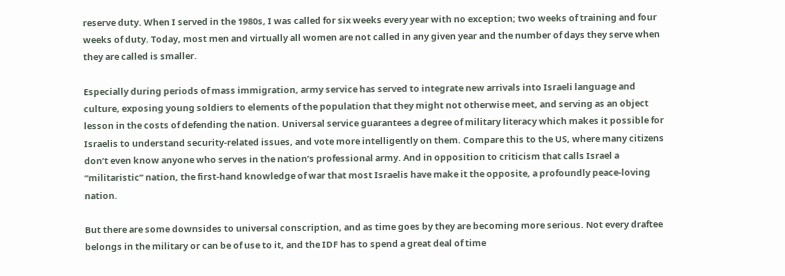reserve duty. When I served in the 1980s, I was called for six weeks every year with no exception; two weeks of training and four weeks of duty. Today, most men and virtually all women are not called in any given year and the number of days they serve when they are called is smaller.

Especially during periods of mass immigration, army service has served to integrate new arrivals into Israeli language and culture, exposing young soldiers to elements of the population that they might not otherwise meet, and serving as an object lesson in the costs of defending the nation. Universal service guarantees a degree of military literacy which makes it possible for Israelis to understand security-related issues, and vote more intelligently on them. Compare this to the US, where many citizens don’t even know anyone who serves in the nation’s professional army. And in opposition to criticism that calls Israel a “militaristic” nation, the first-hand knowledge of war that most Israelis have make it the opposite, a profoundly peace-loving nation.

But there are some downsides to universal conscription, and as time goes by they are becoming more serious. Not every draftee belongs in the military or can be of use to it, and the IDF has to spend a great deal of time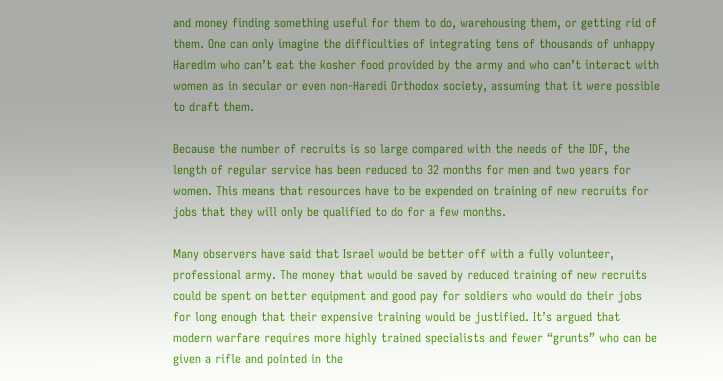and money finding something useful for them to do, warehousing them, or getting rid of them. One can only imagine the difficulties of integrating tens of thousands of unhappy Haredim who can’t eat the kosher food provided by the army and who can’t interact with women as in secular or even non-Haredi Orthodox society, assuming that it were possible to draft them.

Because the number of recruits is so large compared with the needs of the IDF, the length of regular service has been reduced to 32 months for men and two years for women. This means that resources have to be expended on training of new recruits for jobs that they will only be qualified to do for a few months.

Many observers have said that Israel would be better off with a fully volunteer, professional army. The money that would be saved by reduced training of new recruits could be spent on better equipment and good pay for soldiers who would do their jobs for long enough that their expensive training would be justified. It’s argued that modern warfare requires more highly trained specialists and fewer “grunts” who can be given a rifle and pointed in the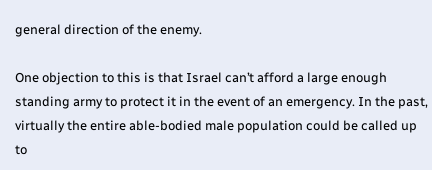general direction of the enemy.

One objection to this is that Israel can’t afford a large enough standing army to protect it in the event of an emergency. In the past, virtually the entire able-bodied male population could be called up to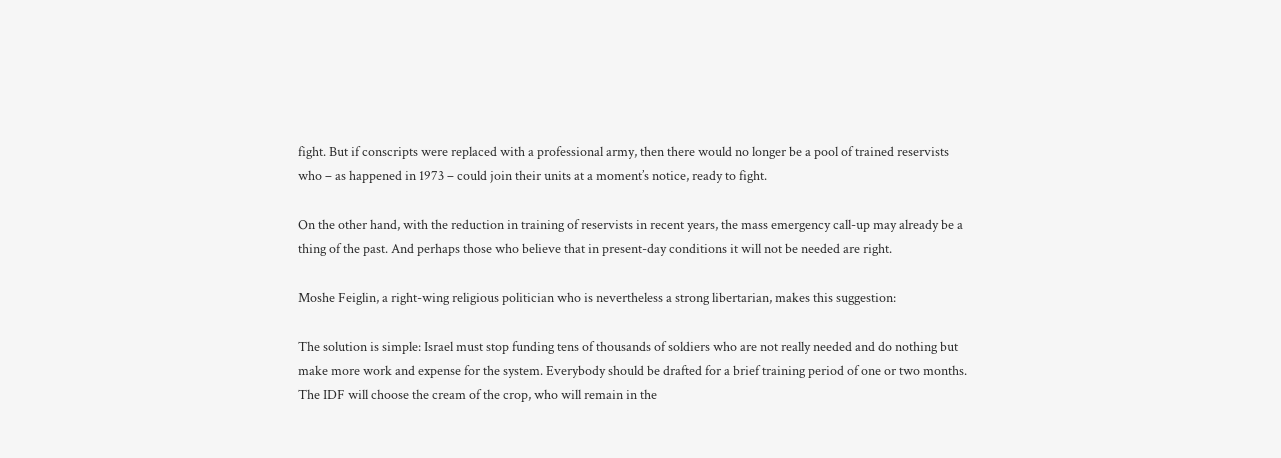fight. But if conscripts were replaced with a professional army, then there would no longer be a pool of trained reservists who – as happened in 1973 – could join their units at a moment’s notice, ready to fight.

On the other hand, with the reduction in training of reservists in recent years, the mass emergency call-up may already be a thing of the past. And perhaps those who believe that in present-day conditions it will not be needed are right.

Moshe Feiglin, a right-wing religious politician who is nevertheless a strong libertarian, makes this suggestion:

The solution is simple: Israel must stop funding tens of thousands of soldiers who are not really needed and do nothing but make more work and expense for the system. Everybody should be drafted for a brief training period of one or two months. The IDF will choose the cream of the crop, who will remain in the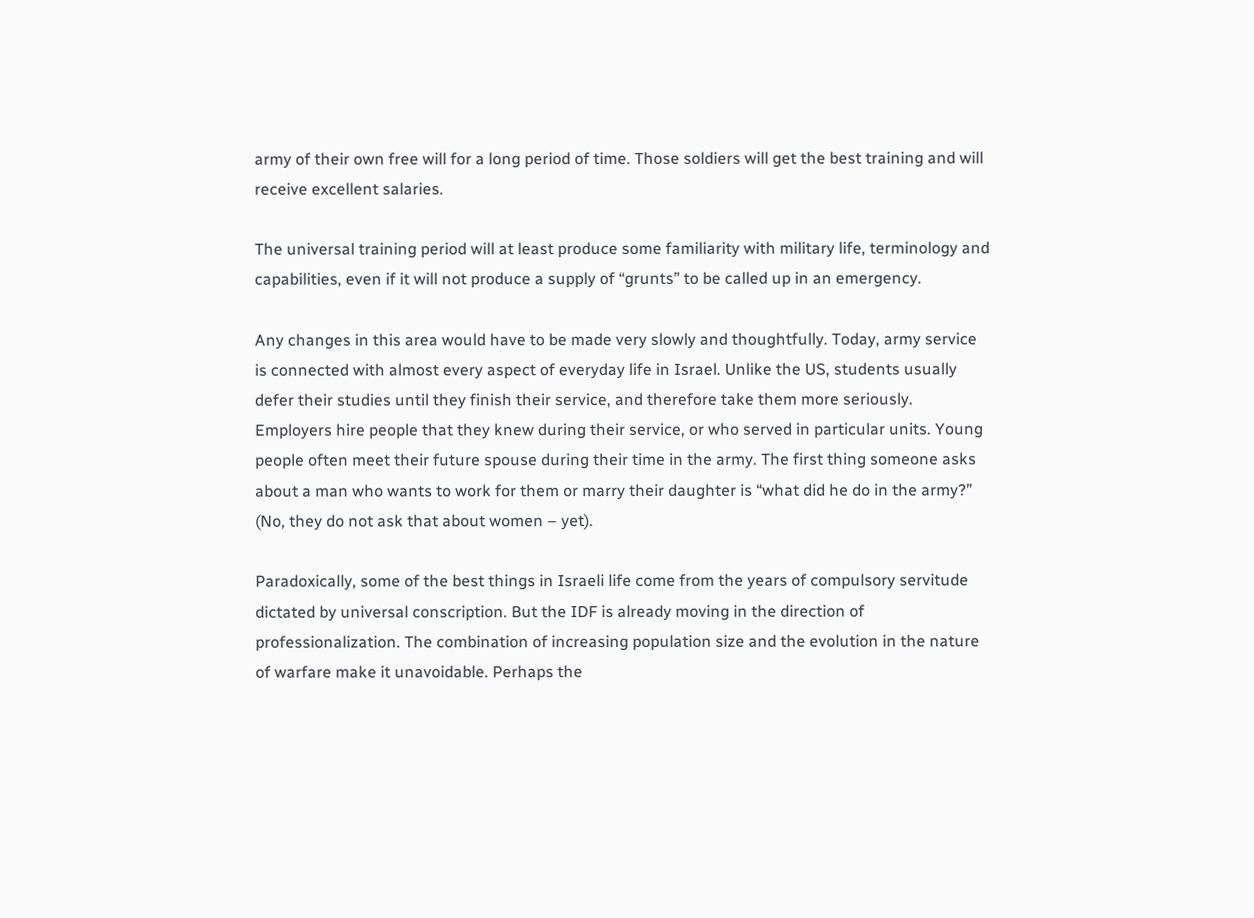army of their own free will for a long period of time. Those soldiers will get the best training and will receive excellent salaries.

The universal training period will at least produce some familiarity with military life, terminology and capabilities, even if it will not produce a supply of “grunts” to be called up in an emergency.

Any changes in this area would have to be made very slowly and thoughtfully. Today, army service is connected with almost every aspect of everyday life in Israel. Unlike the US, students usually defer their studies until they finish their service, and therefore take them more seriously. Employers hire people that they knew during their service, or who served in particular units. Young people often meet their future spouse during their time in the army. The first thing someone asks about a man who wants to work for them or marry their daughter is “what did he do in the army?” (No, they do not ask that about women – yet).

Paradoxically, some of the best things in Israeli life come from the years of compulsory servitude dictated by universal conscription. But the IDF is already moving in the direction of professionalization. The combination of increasing population size and the evolution in the nature of warfare make it unavoidable. Perhaps the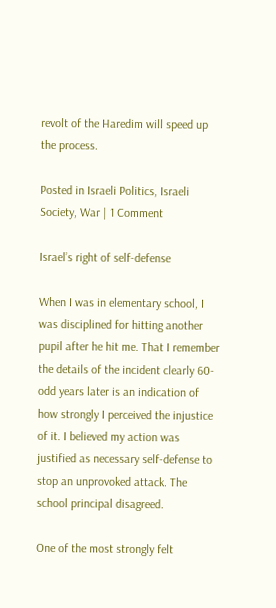revolt of the Haredim will speed up the process.

Posted in Israeli Politics, Israeli Society, War | 1 Comment

Israel’s right of self-defense

When I was in elementary school, I was disciplined for hitting another pupil after he hit me. That I remember the details of the incident clearly 60-odd years later is an indication of how strongly I perceived the injustice of it. I believed my action was justified as necessary self-defense to stop an unprovoked attack. The school principal disagreed.

One of the most strongly felt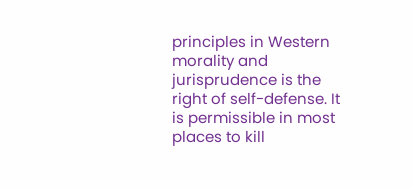principles in Western morality and jurisprudence is the right of self-defense. It is permissible in most places to kill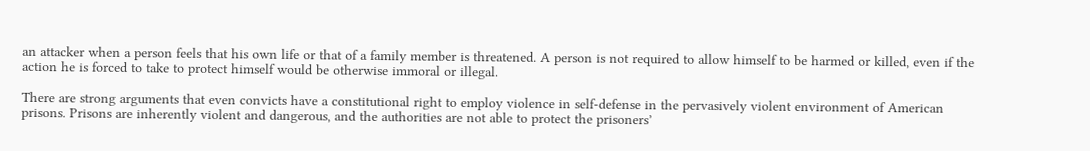an attacker when a person feels that his own life or that of a family member is threatened. A person is not required to allow himself to be harmed or killed, even if the action he is forced to take to protect himself would be otherwise immoral or illegal.

There are strong arguments that even convicts have a constitutional right to employ violence in self-defense in the pervasively violent environment of American prisons. Prisons are inherently violent and dangerous, and the authorities are not able to protect the prisoners’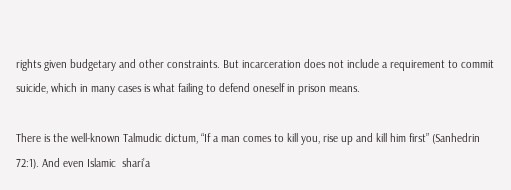rights given budgetary and other constraints. But incarceration does not include a requirement to commit suicide, which in many cases is what failing to defend oneself in prison means.

There is the well-known Talmudic dictum, “If a man comes to kill you, rise up and kill him first” (Sanhedrin 72:1). And even Islamic  shari’a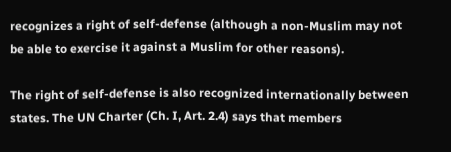recognizes a right of self-defense (although a non-Muslim may not be able to exercise it against a Muslim for other reasons).

The right of self-defense is also recognized internationally between states. The UN Charter (Ch. I, Art. 2.4) says that members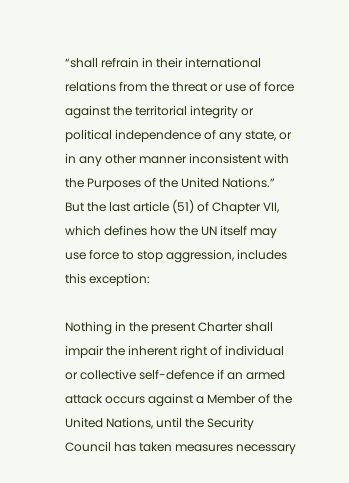“shall refrain in their international relations from the threat or use of force against the territorial integrity or political independence of any state, or in any other manner inconsistent with the Purposes of the United Nations.” But the last article (51) of Chapter VII, which defines how the UN itself may use force to stop aggression, includes this exception:

Nothing in the present Charter shall impair the inherent right of individual or collective self-defence if an armed attack occurs against a Member of the United Nations, until the Security Council has taken measures necessary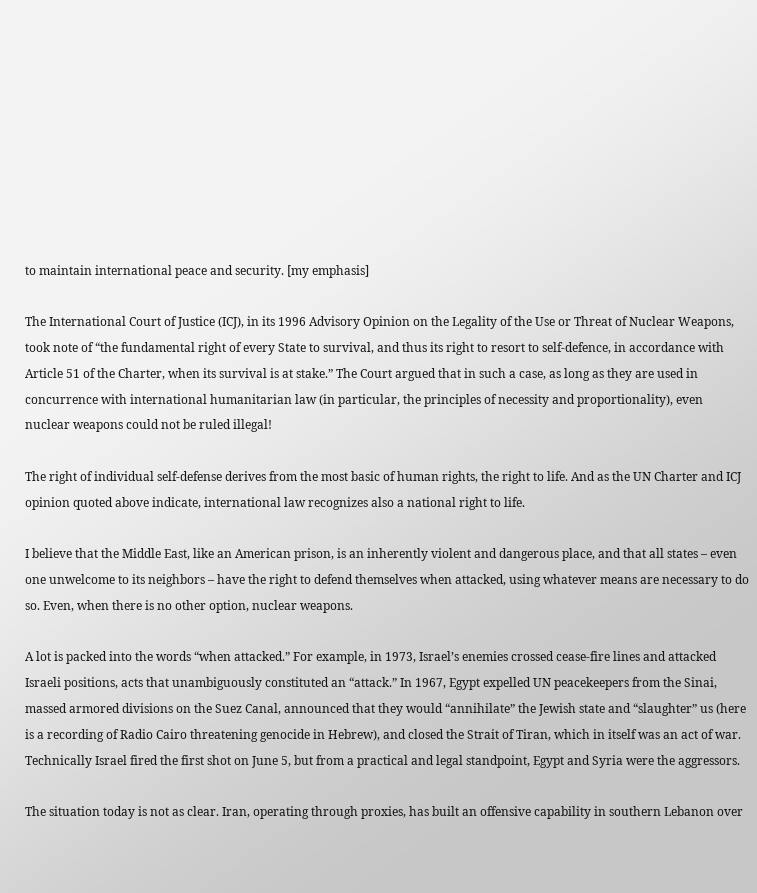to maintain international peace and security. [my emphasis]

The International Court of Justice (ICJ), in its 1996 Advisory Opinion on the Legality of the Use or Threat of Nuclear Weapons, took note of “the fundamental right of every State to survival, and thus its right to resort to self-defence, in accordance with Article 51 of the Charter, when its survival is at stake.” The Court argued that in such a case, as long as they are used in concurrence with international humanitarian law (in particular, the principles of necessity and proportionality), even nuclear weapons could not be ruled illegal!

The right of individual self-defense derives from the most basic of human rights, the right to life. And as the UN Charter and ICJ opinion quoted above indicate, international law recognizes also a national right to life.

I believe that the Middle East, like an American prison, is an inherently violent and dangerous place, and that all states – even one unwelcome to its neighbors – have the right to defend themselves when attacked, using whatever means are necessary to do so. Even, when there is no other option, nuclear weapons.

A lot is packed into the words “when attacked.” For example, in 1973, Israel’s enemies crossed cease-fire lines and attacked Israeli positions, acts that unambiguously constituted an “attack.” In 1967, Egypt expelled UN peacekeepers from the Sinai, massed armored divisions on the Suez Canal, announced that they would “annihilate” the Jewish state and “slaughter” us (here is a recording of Radio Cairo threatening genocide in Hebrew), and closed the Strait of Tiran, which in itself was an act of war. Technically Israel fired the first shot on June 5, but from a practical and legal standpoint, Egypt and Syria were the aggressors.

The situation today is not as clear. Iran, operating through proxies, has built an offensive capability in southern Lebanon over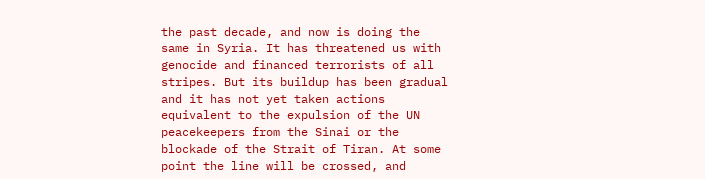the past decade, and now is doing the same in Syria. It has threatened us with genocide and financed terrorists of all stripes. But its buildup has been gradual and it has not yet taken actions equivalent to the expulsion of the UN peacekeepers from the Sinai or the blockade of the Strait of Tiran. At some point the line will be crossed, and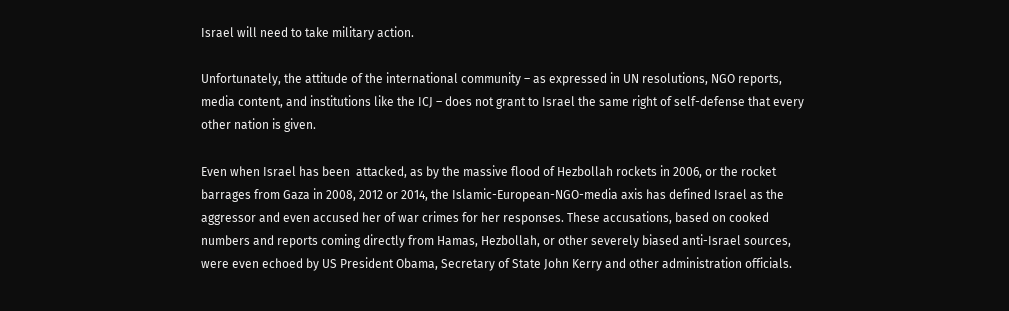Israel will need to take military action.

Unfortunately, the attitude of the international community – as expressed in UN resolutions, NGO reports, media content, and institutions like the ICJ – does not grant to Israel the same right of self-defense that every other nation is given.

Even when Israel has been  attacked, as by the massive flood of Hezbollah rockets in 2006, or the rocket barrages from Gaza in 2008, 2012 or 2014, the Islamic-European-NGO-media axis has defined Israel as the aggressor and even accused her of war crimes for her responses. These accusations, based on cooked numbers and reports coming directly from Hamas, Hezbollah, or other severely biased anti-Israel sources, were even echoed by US President Obama, Secretary of State John Kerry and other administration officials.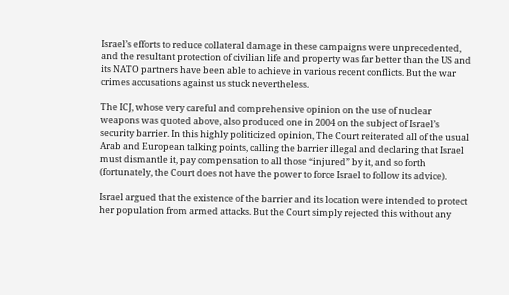Israel’s efforts to reduce collateral damage in these campaigns were unprecedented, and the resultant protection of civilian life and property was far better than the US and its NATO partners have been able to achieve in various recent conflicts. But the war crimes accusations against us stuck nevertheless.

The ICJ, whose very careful and comprehensive opinion on the use of nuclear weapons was quoted above, also produced one in 2004 on the subject of Israel’s security barrier. In this highly politicized opinion, The Court reiterated all of the usual Arab and European talking points, calling the barrier illegal and declaring that Israel must dismantle it, pay compensation to all those “injured” by it, and so forth (fortunately, the Court does not have the power to force Israel to follow its advice).

Israel argued that the existence of the barrier and its location were intended to protect her population from armed attacks. But the Court simply rejected this without any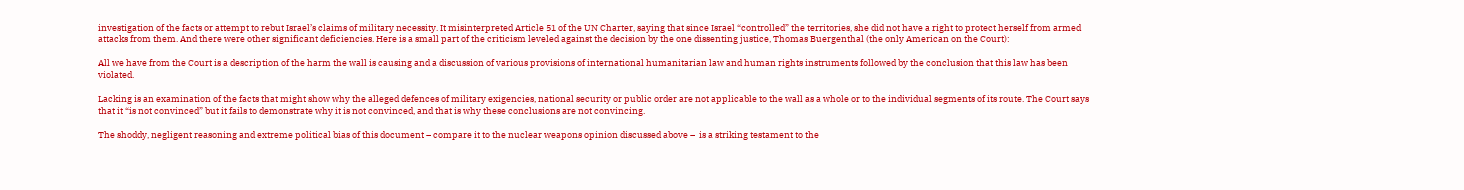investigation of the facts or attempt to rebut Israel’s claims of military necessity. It misinterpreted Article 51 of the UN Charter, saying that since Israel “controlled” the territories, she did not have a right to protect herself from armed attacks from them. And there were other significant deficiencies. Here is a small part of the criticism leveled against the decision by the one dissenting justice, Thomas Buergenthal (the only American on the Court):

All we have from the Court is a description of the harm the wall is causing and a discussion of various provisions of international humanitarian law and human rights instruments followed by the conclusion that this law has been violated.

Lacking is an examination of the facts that might show why the alleged defences of military exigencies, national security or public order are not applicable to the wall as a whole or to the individual segments of its route. The Court says that it “is not convinced” but it fails to demonstrate why it is not convinced, and that is why these conclusions are not convincing.

The shoddy, negligent reasoning and extreme political bias of this document – compare it to the nuclear weapons opinion discussed above –  is a striking testament to the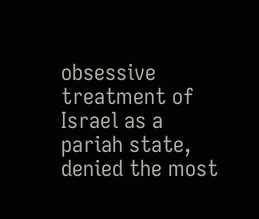obsessive treatment of Israel as a pariah state, denied the most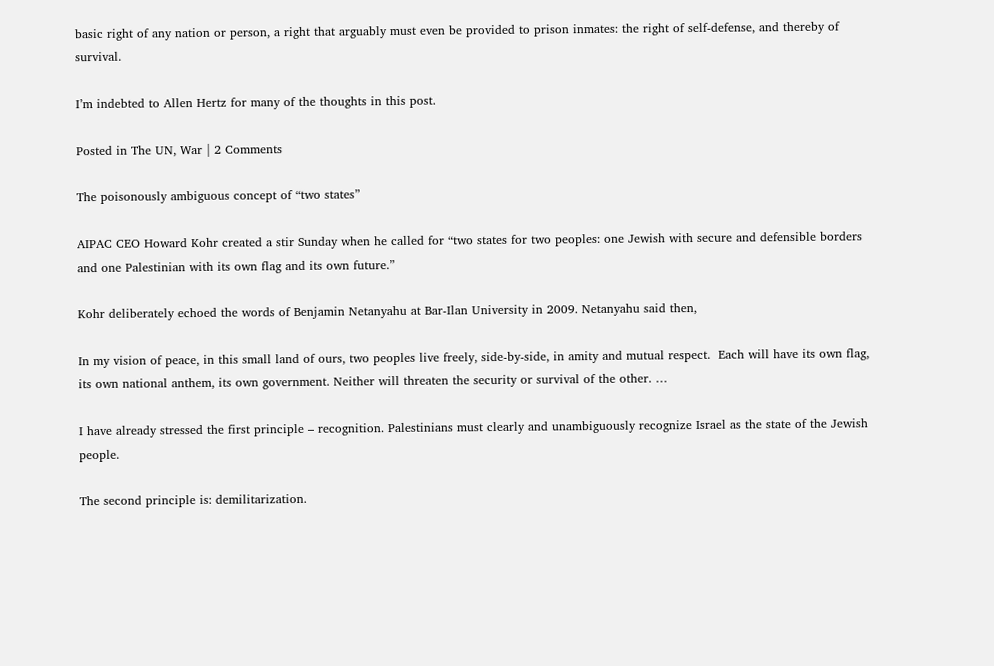basic right of any nation or person, a right that arguably must even be provided to prison inmates: the right of self-defense, and thereby of survival.

I’m indebted to Allen Hertz for many of the thoughts in this post.

Posted in The UN, War | 2 Comments

The poisonously ambiguous concept of “two states”

AIPAC CEO Howard Kohr created a stir Sunday when he called for “two states for two peoples: one Jewish with secure and defensible borders and one Palestinian with its own flag and its own future.”

Kohr deliberately echoed the words of Benjamin Netanyahu at Bar-Ilan University in 2009. Netanyahu said then,

In my vision of peace, in this small land of ours, two peoples live freely, side-by-side, in amity and mutual respect.  Each will have its own flag, its own national anthem, its own government. Neither will threaten the security or survival of the other. …

I have already stressed the first principle – recognition. Palestinians must clearly and unambiguously recognize Israel as the state of the Jewish people.

The second principle is: demilitarization.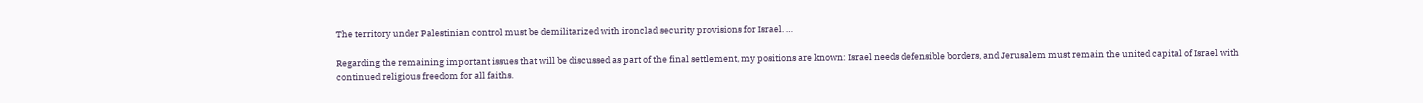The territory under Palestinian control must be demilitarized with ironclad security provisions for Israel. …

Regarding the remaining important issues that will be discussed as part of the final settlement, my positions are known: Israel needs defensible borders, and Jerusalem must remain the united capital of Israel with continued religious freedom for all faiths.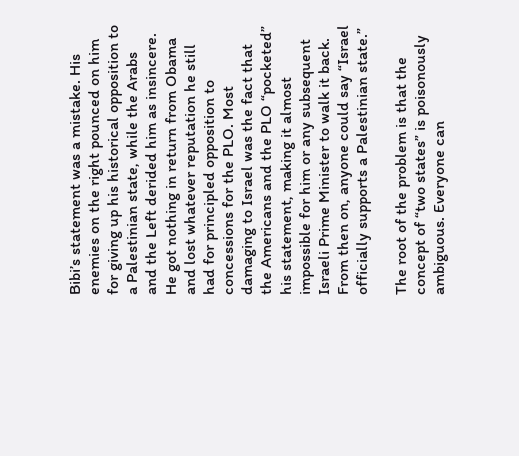Bibi’s statement was a mistake. His enemies on the right pounced on him for giving up his historical opposition to a Palestinian state, while the Arabs and the Left derided him as insincere. He got nothing in return from Obama and lost whatever reputation he still had for principled opposition to concessions for the PLO. Most damaging to Israel was the fact that the Americans and the PLO “pocketed” his statement, making it almost impossible for him or any subsequent Israeli Prime Minister to walk it back. From then on, anyone could say “Israel officially supports a Palestinian state.”

The root of the problem is that the concept of “two states” is poisonously ambiguous. Everyone can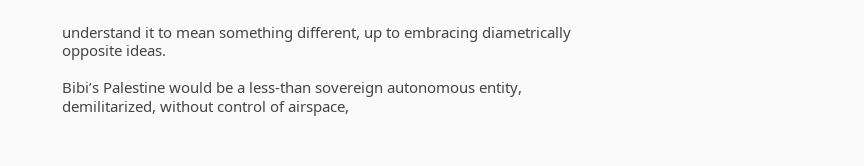understand it to mean something different, up to embracing diametrically opposite ideas.

Bibi’s Palestine would be a less-than sovereign autonomous entity, demilitarized, without control of airspace,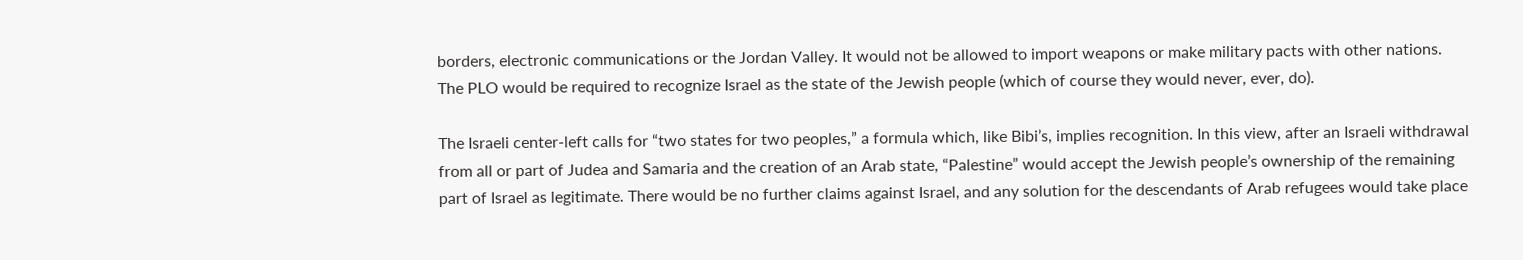borders, electronic communications or the Jordan Valley. It would not be allowed to import weapons or make military pacts with other nations. The PLO would be required to recognize Israel as the state of the Jewish people (which of course they would never, ever, do).

The Israeli center-left calls for “two states for two peoples,” a formula which, like Bibi’s, implies recognition. In this view, after an Israeli withdrawal from all or part of Judea and Samaria and the creation of an Arab state, “Palestine” would accept the Jewish people’s ownership of the remaining part of Israel as legitimate. There would be no further claims against Israel, and any solution for the descendants of Arab refugees would take place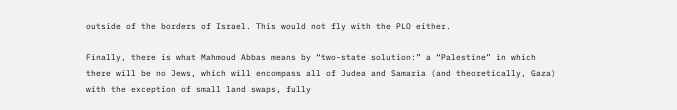outside of the borders of Israel. This would not fly with the PLO either.

Finally, there is what Mahmoud Abbas means by “two-state solution:” a “Palestine” in which there will be no Jews, which will encompass all of Judea and Samaria (and theoretically, Gaza) with the exception of small land swaps, fully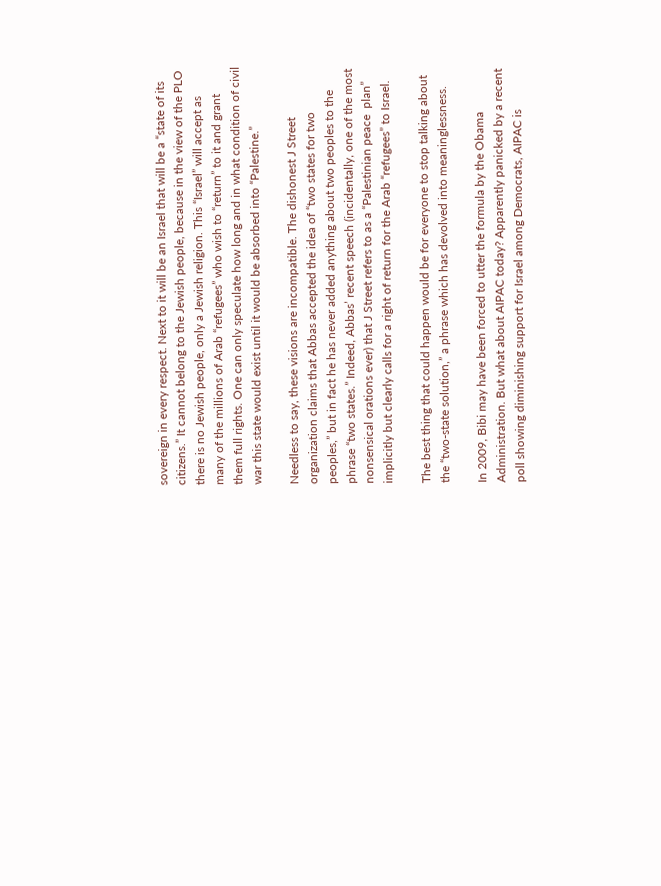sovereign in every respect. Next to it will be an Israel that will be a “state of its citizens.” It cannot belong to the Jewish people, because in the view of the PLO there is no Jewish people, only a Jewish religion. This “Israel” will accept as many of the millions of Arab “refugees” who wish to “return” to it and grant them full rights. One can only speculate how long and in what condition of civil war this state would exist until it would be absorbed into “Palestine.”

Needless to say, these visions are incompatible. The dishonest J Street organization claims that Abbas accepted the idea of “two states for two peoples,” but in fact he has never added anything about two peoples to the phrase “two states.” Indeed, Abbas’ recent speech (incidentally, one of the most nonsensical orations ever) that J Street refers to as a “Palestinian peace  plan” implicitly but clearly calls for a right of return for the Arab “refugees” to Israel.

The best thing that could happen would be for everyone to stop talking about the “two-state solution,” a phrase which has devolved into meaninglessness.

In 2009, Bibi may have been forced to utter the formula by the Obama Administration. But what about AIPAC today? Apparently panicked by a recent poll showing diminishing support for Israel among Democrats, AIPAC is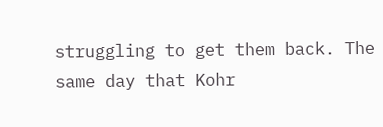struggling to get them back. The same day that Kohr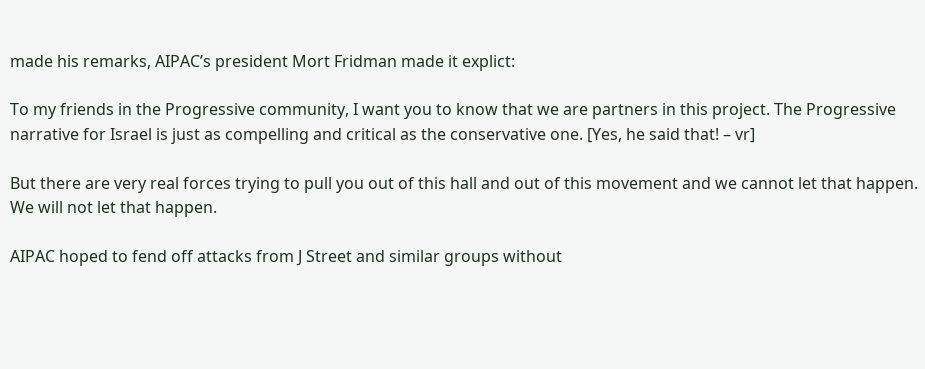made his remarks, AIPAC’s president Mort Fridman made it explict:

To my friends in the Progressive community, I want you to know that we are partners in this project. The Progressive narrative for Israel is just as compelling and critical as the conservative one. [Yes, he said that! – vr]

But there are very real forces trying to pull you out of this hall and out of this movement and we cannot let that happen. We will not let that happen.

AIPAC hoped to fend off attacks from J Street and similar groups without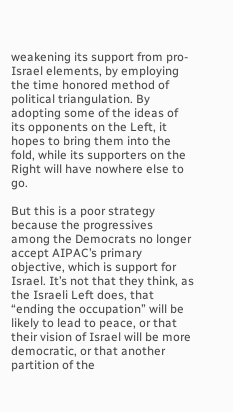weakening its support from pro-Israel elements, by employing the time honored method of political triangulation. By adopting some of the ideas of its opponents on the Left, it hopes to bring them into the fold, while its supporters on the Right will have nowhere else to go.

But this is a poor strategy because the progressives among the Democrats no longer accept AIPAC’s primary objective, which is support for Israel. It’s not that they think, as the Israeli Left does, that “ending the occupation” will be likely to lead to peace, or that their vision of Israel will be more democratic, or that another partition of the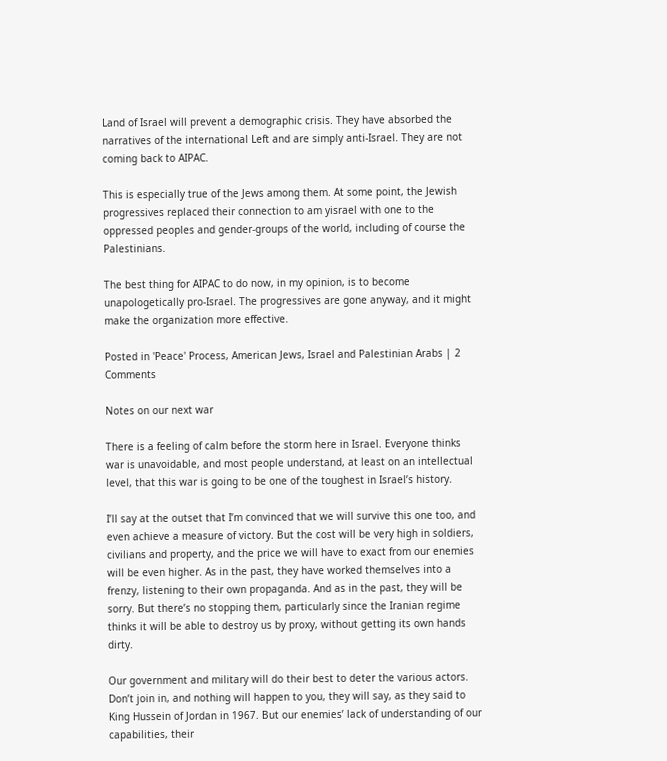Land of Israel will prevent a demographic crisis. They have absorbed the narratives of the international Left and are simply anti-Israel. They are not coming back to AIPAC.

This is especially true of the Jews among them. At some point, the Jewish progressives replaced their connection to am yisrael with one to the oppressed peoples and gender-groups of the world, including of course the Palestinians.

The best thing for AIPAC to do now, in my opinion, is to become unapologetically pro-Israel. The progressives are gone anyway, and it might make the organization more effective.

Posted in 'Peace' Process, American Jews, Israel and Palestinian Arabs | 2 Comments

Notes on our next war

There is a feeling of calm before the storm here in Israel. Everyone thinks war is unavoidable, and most people understand, at least on an intellectual level, that this war is going to be one of the toughest in Israel’s history.

I’ll say at the outset that I’m convinced that we will survive this one too, and even achieve a measure of victory. But the cost will be very high in soldiers, civilians and property, and the price we will have to exact from our enemies will be even higher. As in the past, they have worked themselves into a frenzy, listening to their own propaganda. And as in the past, they will be sorry. But there’s no stopping them, particularly since the Iranian regime thinks it will be able to destroy us by proxy, without getting its own hands dirty.

Our government and military will do their best to deter the various actors. Don’t join in, and nothing will happen to you, they will say, as they said to King Hussein of Jordan in 1967. But our enemies’ lack of understanding of our capabilities, their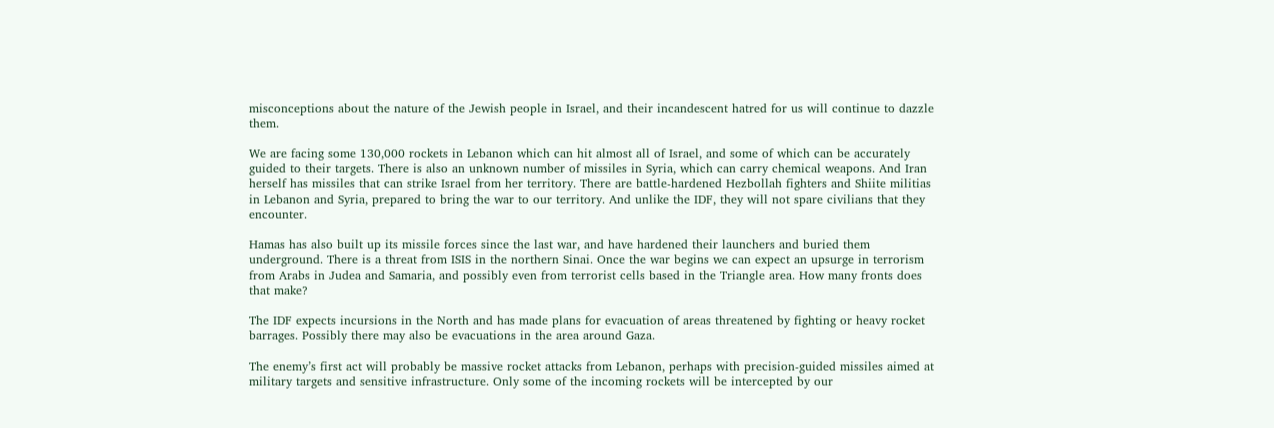misconceptions about the nature of the Jewish people in Israel, and their incandescent hatred for us will continue to dazzle them.

We are facing some 130,000 rockets in Lebanon which can hit almost all of Israel, and some of which can be accurately guided to their targets. There is also an unknown number of missiles in Syria, which can carry chemical weapons. And Iran herself has missiles that can strike Israel from her territory. There are battle-hardened Hezbollah fighters and Shiite militias in Lebanon and Syria, prepared to bring the war to our territory. And unlike the IDF, they will not spare civilians that they encounter.

Hamas has also built up its missile forces since the last war, and have hardened their launchers and buried them underground. There is a threat from ISIS in the northern Sinai. Once the war begins we can expect an upsurge in terrorism from Arabs in Judea and Samaria, and possibly even from terrorist cells based in the Triangle area. How many fronts does that make?

The IDF expects incursions in the North and has made plans for evacuation of areas threatened by fighting or heavy rocket barrages. Possibly there may also be evacuations in the area around Gaza.

The enemy’s first act will probably be massive rocket attacks from Lebanon, perhaps with precision-guided missiles aimed at military targets and sensitive infrastructure. Only some of the incoming rockets will be intercepted by our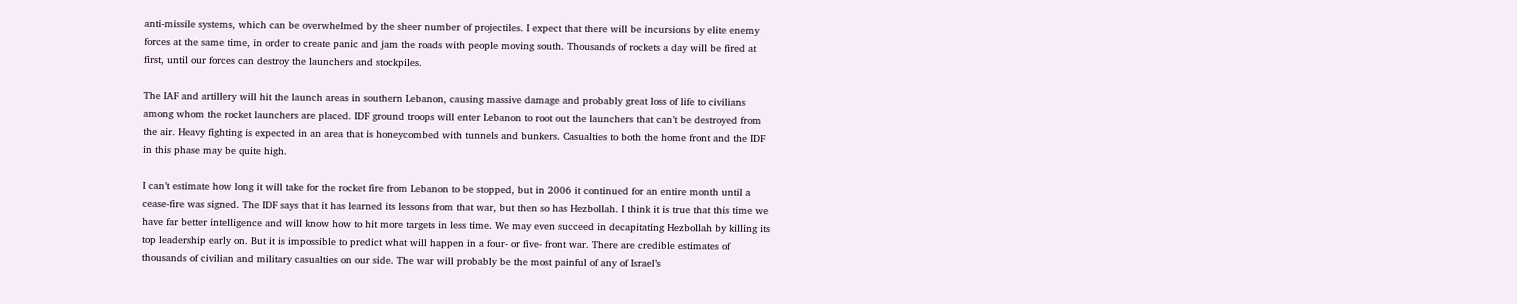anti-missile systems, which can be overwhelmed by the sheer number of projectiles. I expect that there will be incursions by elite enemy forces at the same time, in order to create panic and jam the roads with people moving south. Thousands of rockets a day will be fired at first, until our forces can destroy the launchers and stockpiles.

The IAF and artillery will hit the launch areas in southern Lebanon, causing massive damage and probably great loss of life to civilians among whom the rocket launchers are placed. IDF ground troops will enter Lebanon to root out the launchers that can’t be destroyed from the air. Heavy fighting is expected in an area that is honeycombed with tunnels and bunkers. Casualties to both the home front and the IDF in this phase may be quite high.

I can’t estimate how long it will take for the rocket fire from Lebanon to be stopped, but in 2006 it continued for an entire month until a cease-fire was signed. The IDF says that it has learned its lessons from that war, but then so has Hezbollah. I think it is true that this time we have far better intelligence and will know how to hit more targets in less time. We may even succeed in decapitating Hezbollah by killing its top leadership early on. But it is impossible to predict what will happen in a four- or five- front war. There are credible estimates of thousands of civilian and military casualties on our side. The war will probably be the most painful of any of Israel’s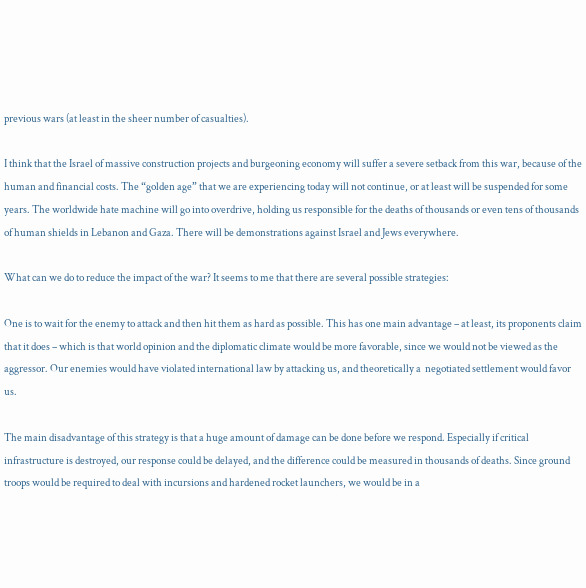previous wars (at least in the sheer number of casualties).

I think that the Israel of massive construction projects and burgeoning economy will suffer a severe setback from this war, because of the human and financial costs. The “golden age” that we are experiencing today will not continue, or at least will be suspended for some years. The worldwide hate machine will go into overdrive, holding us responsible for the deaths of thousands or even tens of thousands of human shields in Lebanon and Gaza. There will be demonstrations against Israel and Jews everywhere.

What can we do to reduce the impact of the war? It seems to me that there are several possible strategies:

One is to wait for the enemy to attack and then hit them as hard as possible. This has one main advantage – at least, its proponents claim that it does – which is that world opinion and the diplomatic climate would be more favorable, since we would not be viewed as the aggressor. Our enemies would have violated international law by attacking us, and theoretically a  negotiated settlement would favor us.

The main disadvantage of this strategy is that a huge amount of damage can be done before we respond. Especially if critical infrastructure is destroyed, our response could be delayed, and the difference could be measured in thousands of deaths. Since ground troops would be required to deal with incursions and hardened rocket launchers, we would be in a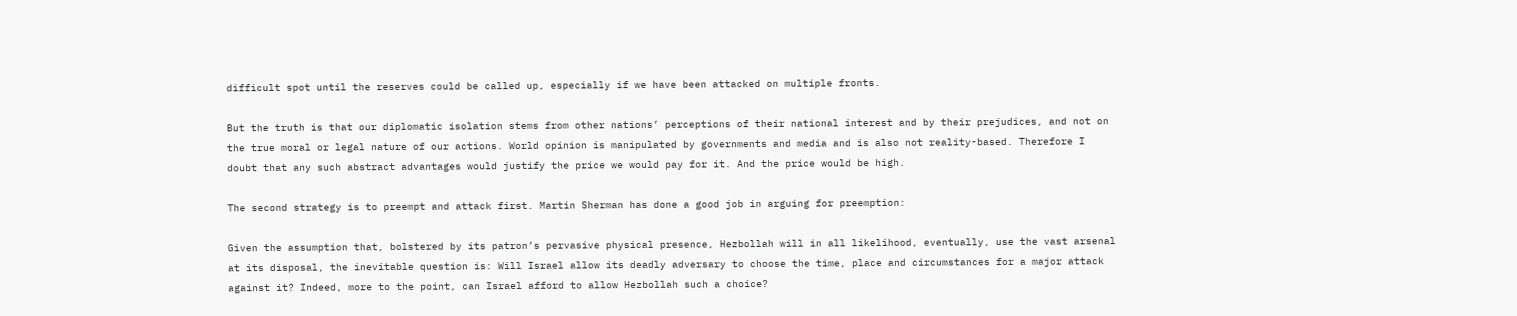difficult spot until the reserves could be called up, especially if we have been attacked on multiple fronts.

But the truth is that our diplomatic isolation stems from other nations’ perceptions of their national interest and by their prejudices, and not on the true moral or legal nature of our actions. World opinion is manipulated by governments and media and is also not reality-based. Therefore I doubt that any such abstract advantages would justify the price we would pay for it. And the price would be high.

The second strategy is to preempt and attack first. Martin Sherman has done a good job in arguing for preemption:

Given the assumption that, bolstered by its patron’s pervasive physical presence, Hezbollah will in all likelihood, eventually, use the vast arsenal at its disposal, the inevitable question is: Will Israel allow its deadly adversary to choose the time, place and circumstances for a major attack against it? Indeed, more to the point, can Israel afford to allow Hezbollah such a choice?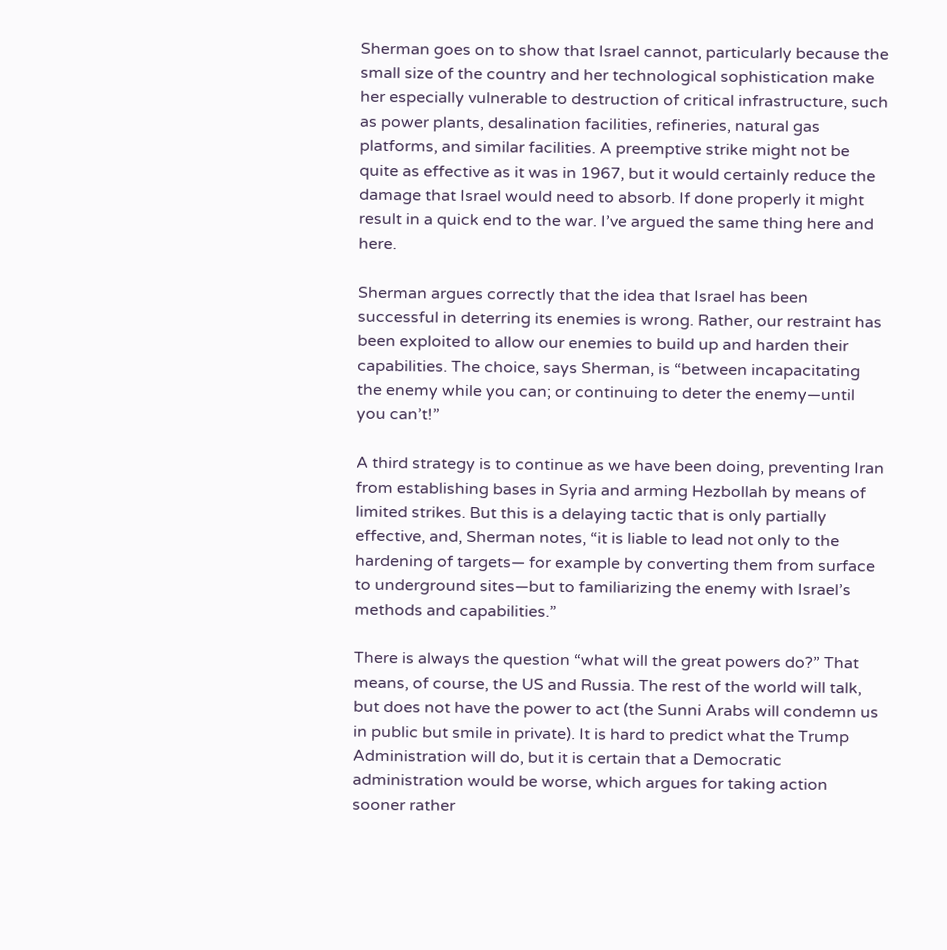Sherman goes on to show that Israel cannot, particularly because the small size of the country and her technological sophistication make her especially vulnerable to destruction of critical infrastructure, such as power plants, desalination facilities, refineries, natural gas platforms, and similar facilities. A preemptive strike might not be quite as effective as it was in 1967, but it would certainly reduce the damage that Israel would need to absorb. If done properly it might result in a quick end to the war. I’ve argued the same thing here and here.

Sherman argues correctly that the idea that Israel has been successful in deterring its enemies is wrong. Rather, our restraint has been exploited to allow our enemies to build up and harden their capabilities. The choice, says Sherman, is “between incapacitating the enemy while you can; or continuing to deter the enemy—until you can’t!”

A third strategy is to continue as we have been doing, preventing Iran from establishing bases in Syria and arming Hezbollah by means of limited strikes. But this is a delaying tactic that is only partially effective, and, Sherman notes, “it is liable to lead not only to the hardening of targets— for example by converting them from surface to underground sites—but to familiarizing the enemy with Israel’s methods and capabilities.”

There is always the question “what will the great powers do?” That means, of course, the US and Russia. The rest of the world will talk, but does not have the power to act (the Sunni Arabs will condemn us in public but smile in private). It is hard to predict what the Trump Administration will do, but it is certain that a Democratic administration would be worse, which argues for taking action sooner rather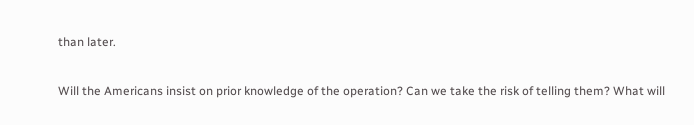than later.

Will the Americans insist on prior knowledge of the operation? Can we take the risk of telling them? What will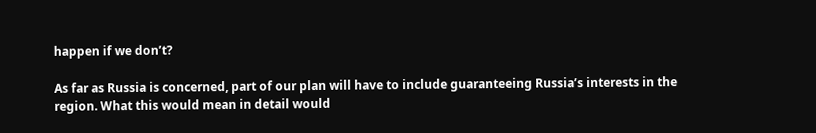happen if we don’t?

As far as Russia is concerned, part of our plan will have to include guaranteeing Russia’s interests in the region. What this would mean in detail would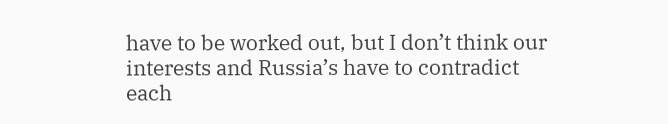have to be worked out, but I don’t think our interests and Russia’s have to contradict each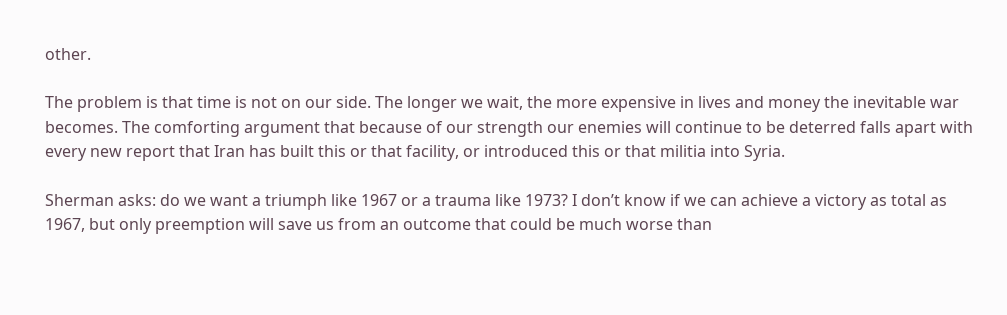other.

The problem is that time is not on our side. The longer we wait, the more expensive in lives and money the inevitable war becomes. The comforting argument that because of our strength our enemies will continue to be deterred falls apart with every new report that Iran has built this or that facility, or introduced this or that militia into Syria.

Sherman asks: do we want a triumph like 1967 or a trauma like 1973? I don’t know if we can achieve a victory as total as 1967, but only preemption will save us from an outcome that could be much worse than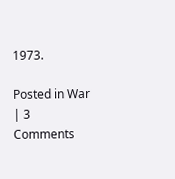1973.

Posted in War | 3 Comments